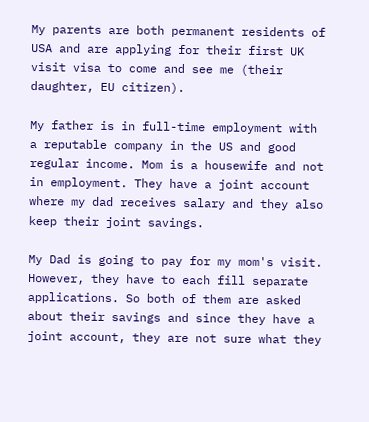My parents are both permanent residents of USA and are applying for their first UK visit visa to come and see me (their daughter, EU citizen).

My father is in full-time employment with a reputable company in the US and good regular income. Mom is a housewife and not in employment. They have a joint account where my dad receives salary and they also keep their joint savings.

My Dad is going to pay for my mom's visit. However, they have to each fill separate applications. So both of them are asked about their savings and since they have a joint account, they are not sure what they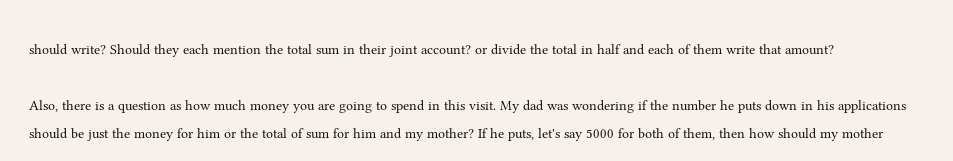should write? Should they each mention the total sum in their joint account? or divide the total in half and each of them write that amount?

Also, there is a question as how much money you are going to spend in this visit. My dad was wondering if the number he puts down in his applications should be just the money for him or the total of sum for him and my mother? If he puts, let's say 5000 for both of them, then how should my mother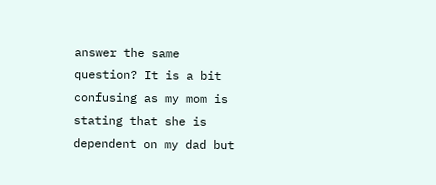answer the same question? It is a bit confusing as my mom is stating that she is dependent on my dad but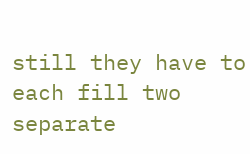still they have to each fill two separate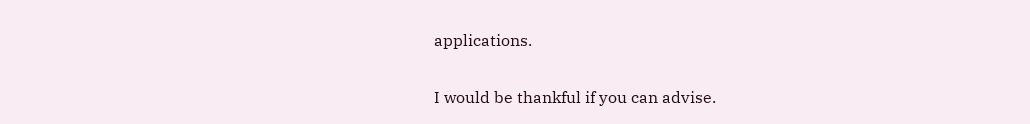applications.

I would be thankful if you can advise.